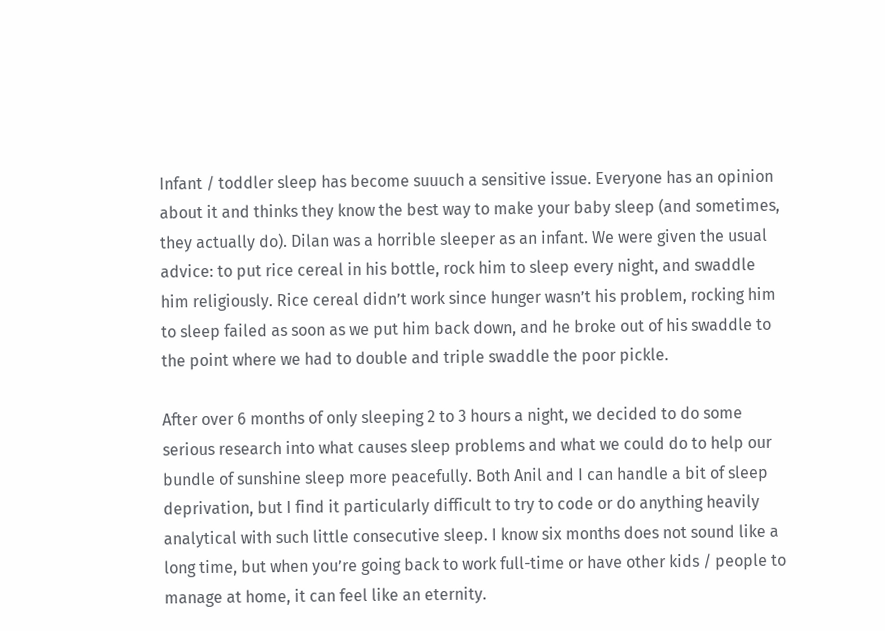Infant / toddler sleep has become suuuch a sensitive issue. Everyone has an opinion about it and thinks they know the best way to make your baby sleep (and sometimes, they actually do). Dilan was a horrible sleeper as an infant. We were given the usual advice: to put rice cereal in his bottle, rock him to sleep every night, and swaddle him religiously. Rice cereal didn’t work since hunger wasn’t his problem, rocking him to sleep failed as soon as we put him back down, and he broke out of his swaddle to the point where we had to double and triple swaddle the poor pickle.

After over 6 months of only sleeping 2 to 3 hours a night, we decided to do some serious research into what causes sleep problems and what we could do to help our bundle of sunshine sleep more peacefully. Both Anil and I can handle a bit of sleep deprivation, but I find it particularly difficult to try to code or do anything heavily analytical with such little consecutive sleep. I know six months does not sound like a long time, but when you’re going back to work full-time or have other kids / people to manage at home, it can feel like an eternity.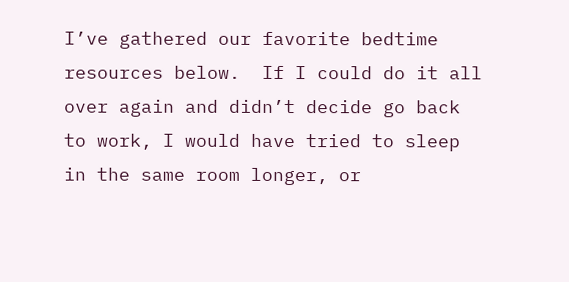I’ve gathered our favorite bedtime resources below.  If I could do it all over again and didn’t decide go back to work, I would have tried to sleep in the same room longer, or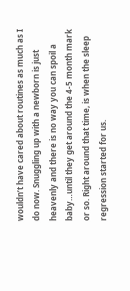wouldn’t have cared about routines as much as I do now. Snuggling up with a newborn is just heavenly and there is no way you can spoil a baby…until they get around the 4-5 month mark or so. Right around that time, is when the sleep regression started for us.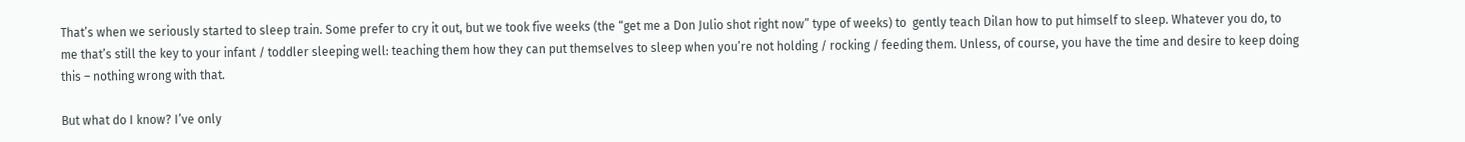That’s when we seriously started to sleep train. Some prefer to cry it out, but we took five weeks (the “get me a Don Julio shot right now” type of weeks) to  gently teach Dilan how to put himself to sleep. Whatever you do, to me that’s still the key to your infant / toddler sleeping well: teaching them how they can put themselves to sleep when you’re not holding / rocking / feeding them. Unless, of course, you have the time and desire to keep doing this – nothing wrong with that.

But what do I know? I’ve only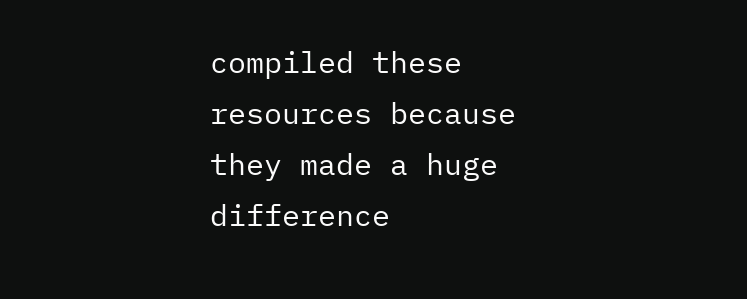compiled these resources because they made a huge difference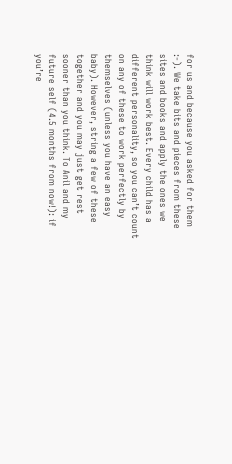for us and because you asked for them :-). We take bits and pieces from these sites and books and apply the ones we think will work best. Every child has a different personality, so you can’t count on any of these to work perfectly by themselves (unless you have an easy baby). However, string a few of these together and you may just get rest sooner than you think. To Anil and my future self (4.5 months from now!): if you’re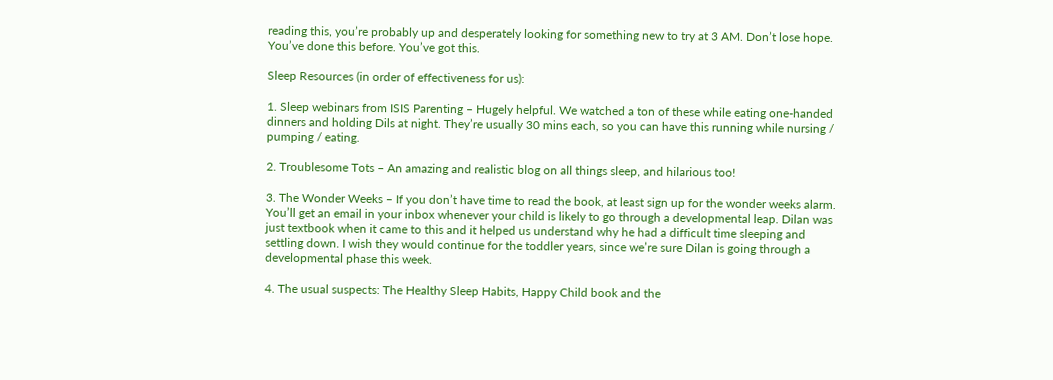reading this, you’re probably up and desperately looking for something new to try at 3 AM. Don’t lose hope. You’ve done this before. You’ve got this.

Sleep Resources (in order of effectiveness for us):

1. Sleep webinars from ISIS Parenting – Hugely helpful. We watched a ton of these while eating one-handed dinners and holding Dils at night. They’re usually 30 mins each, so you can have this running while nursing / pumping / eating.

2. Troublesome Tots – An amazing and realistic blog on all things sleep, and hilarious too!

3. The Wonder Weeks – If you don’t have time to read the book, at least sign up for the wonder weeks alarm. You’ll get an email in your inbox whenever your child is likely to go through a developmental leap. Dilan was just textbook when it came to this and it helped us understand why he had a difficult time sleeping and settling down. I wish they would continue for the toddler years, since we’re sure Dilan is going through a developmental phase this week.

4. The usual suspects: The Healthy Sleep Habits, Happy Child book and the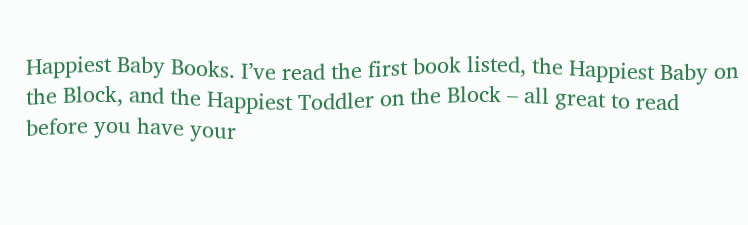Happiest Baby Books. I’ve read the first book listed, the Happiest Baby on the Block, and the Happiest Toddler on the Block – all great to read before you have your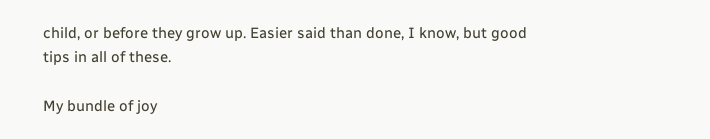child, or before they grow up. Easier said than done, I know, but good tips in all of these.

My bundle of joy